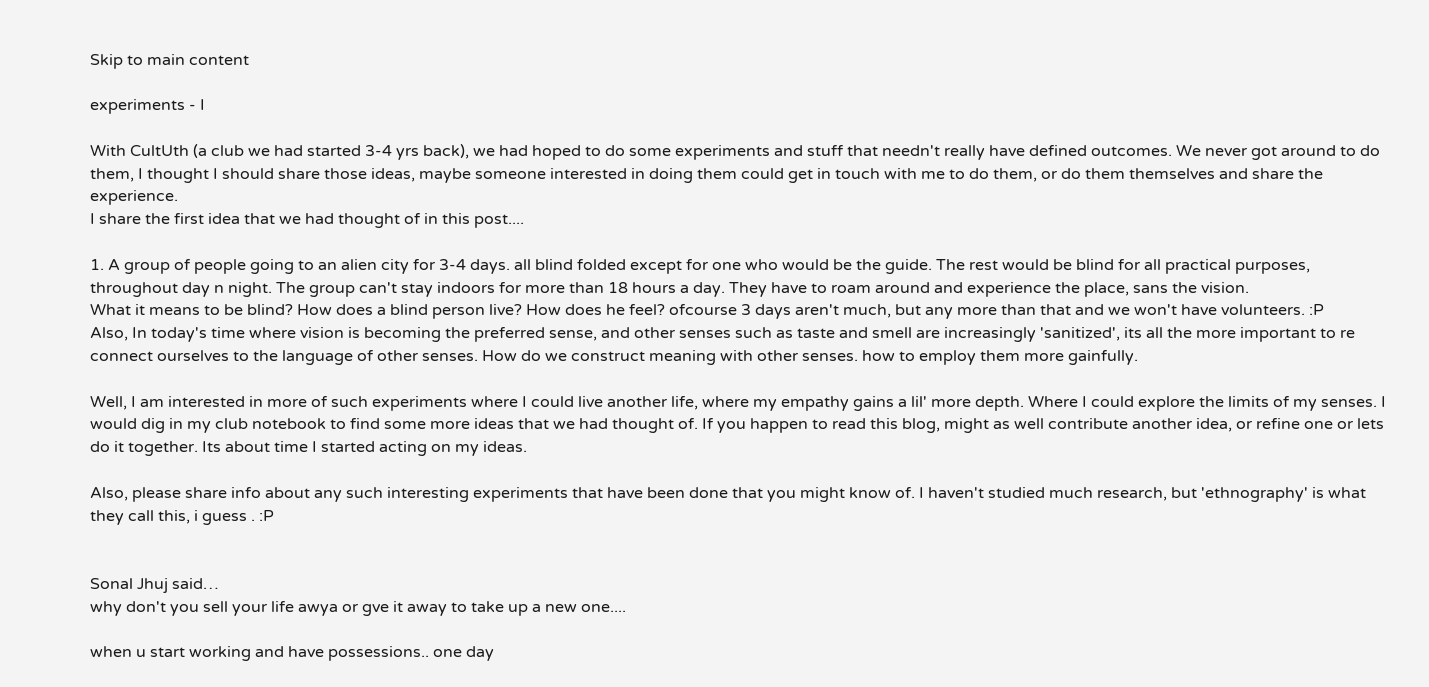Skip to main content

experiments - I

With CultUth (a club we had started 3-4 yrs back), we had hoped to do some experiments and stuff that needn't really have defined outcomes. We never got around to do them, I thought I should share those ideas, maybe someone interested in doing them could get in touch with me to do them, or do them themselves and share the experience.
I share the first idea that we had thought of in this post....

1. A group of people going to an alien city for 3-4 days. all blind folded except for one who would be the guide. The rest would be blind for all practical purposes, throughout day n night. The group can't stay indoors for more than 18 hours a day. They have to roam around and experience the place, sans the vision.
What it means to be blind? How does a blind person live? How does he feel? ofcourse 3 days aren't much, but any more than that and we won't have volunteers. :P
Also, In today's time where vision is becoming the preferred sense, and other senses such as taste and smell are increasingly 'sanitized', its all the more important to re connect ourselves to the language of other senses. How do we construct meaning with other senses. how to employ them more gainfully.

Well, I am interested in more of such experiments where I could live another life, where my empathy gains a lil' more depth. Where I could explore the limits of my senses. I would dig in my club notebook to find some more ideas that we had thought of. If you happen to read this blog, might as well contribute another idea, or refine one or lets do it together. Its about time I started acting on my ideas.

Also, please share info about any such interesting experiments that have been done that you might know of. I haven't studied much research, but 'ethnography' is what they call this, i guess . :P


Sonal Jhuj said…
why don't you sell your life awya or gve it away to take up a new one....

when u start working and have possessions.. one day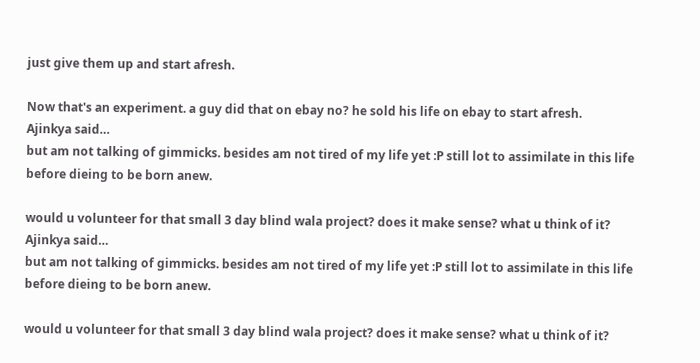just give them up and start afresh.

Now that's an experiment. a guy did that on ebay no? he sold his life on ebay to start afresh.
Ajinkya said…
but am not talking of gimmicks. besides am not tired of my life yet :P still lot to assimilate in this life before dieing to be born anew.

would u volunteer for that small 3 day blind wala project? does it make sense? what u think of it?
Ajinkya said…
but am not talking of gimmicks. besides am not tired of my life yet :P still lot to assimilate in this life before dieing to be born anew.

would u volunteer for that small 3 day blind wala project? does it make sense? what u think of it?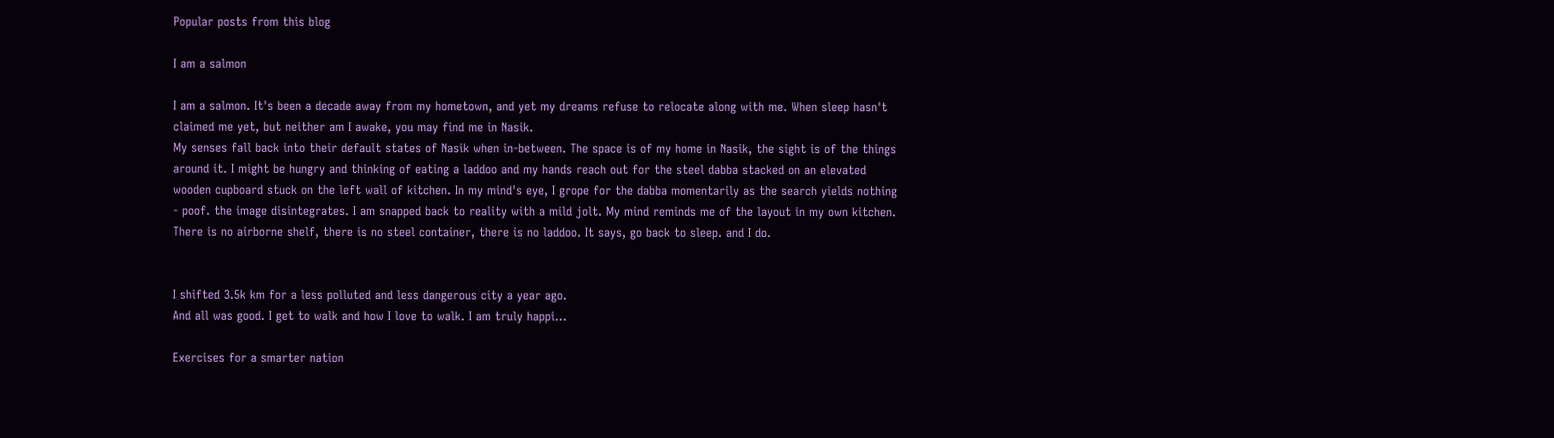Popular posts from this blog

I am a salmon

I am a salmon. It's been a decade away from my hometown, and yet my dreams refuse to relocate along with me. When sleep hasn't claimed me yet, but neither am I awake, you may find me in Nasik.
My senses fall back into their default states of Nasik when in-between. The space is of my home in Nasik, the sight is of the things around it. I might be hungry and thinking of eating a laddoo and my hands reach out for the steel dabba stacked on an elevated wooden cupboard stuck on the left wall of kitchen. In my mind's eye, I grope for the dabba momentarily as the search yields nothing - poof. the image disintegrates. I am snapped back to reality with a mild jolt. My mind reminds me of the layout in my own kitchen. There is no airborne shelf, there is no steel container, there is no laddoo. It says, go back to sleep. and I do.


I shifted 3.5k km for a less polluted and less dangerous city a year ago.
And all was good. I get to walk and how I love to walk. I am truly happi…

Exercises for a smarter nation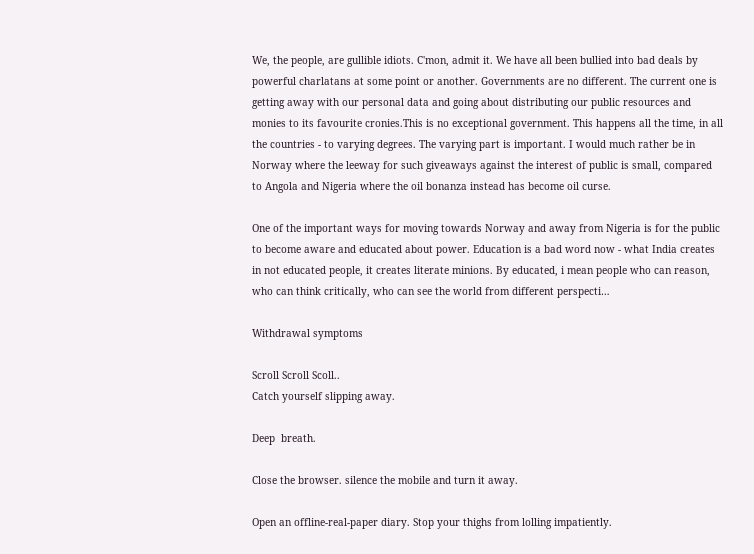We, the people, are gullible idiots. C'mon, admit it. We have all been bullied into bad deals by powerful charlatans at some point or another. Governments are no different. The current one is getting away with our personal data and going about distributing our public resources and monies to its favourite cronies.This is no exceptional government. This happens all the time, in all the countries - to varying degrees. The varying part is important. I would much rather be in Norway where the leeway for such giveaways against the interest of public is small, compared to Angola and Nigeria where the oil bonanza instead has become oil curse.

One of the important ways for moving towards Norway and away from Nigeria is for the public to become aware and educated about power. Education is a bad word now - what India creates in not educated people, it creates literate minions. By educated, i mean people who can reason, who can think critically, who can see the world from different perspecti…

Withdrawal symptoms

Scroll Scroll Scoll..
Catch yourself slipping away.

Deep  breath.

Close the browser. silence the mobile and turn it away.

Open an offline-real-paper diary. Stop your thighs from lolling impatiently.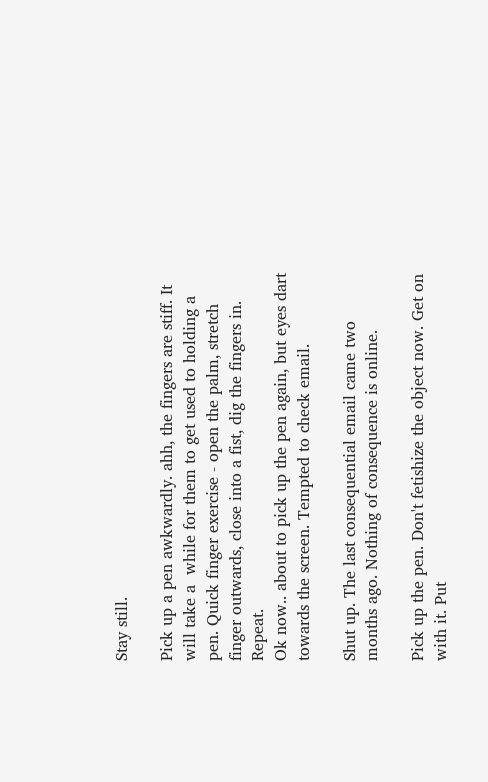Stay still.

Pick up a pen awkwardly. ahh, the fingers are stiff. It will take a  while for them to get used to holding a pen. Quick finger exercise - open the palm, stretch finger outwards, close into a fist, dig the fingers in. Repeat.
Ok now.. about to pick up the pen again, but eyes dart towards the screen. Tempted to check email.

Shut up. The last consequential email came two months ago. Nothing of consequence is online.

Pick up the pen. Don't fetishize the object now. Get on with it. Put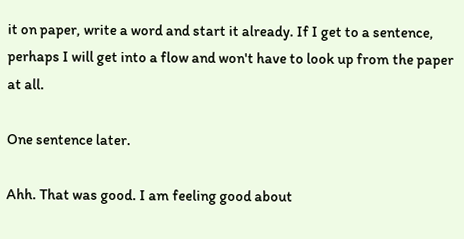it on paper, write a word and start it already. If I get to a sentence, perhaps I will get into a flow and won't have to look up from the paper at all.

One sentence later.

Ahh. That was good. I am feeling good about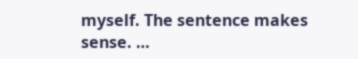myself. The sentence makes sense. …